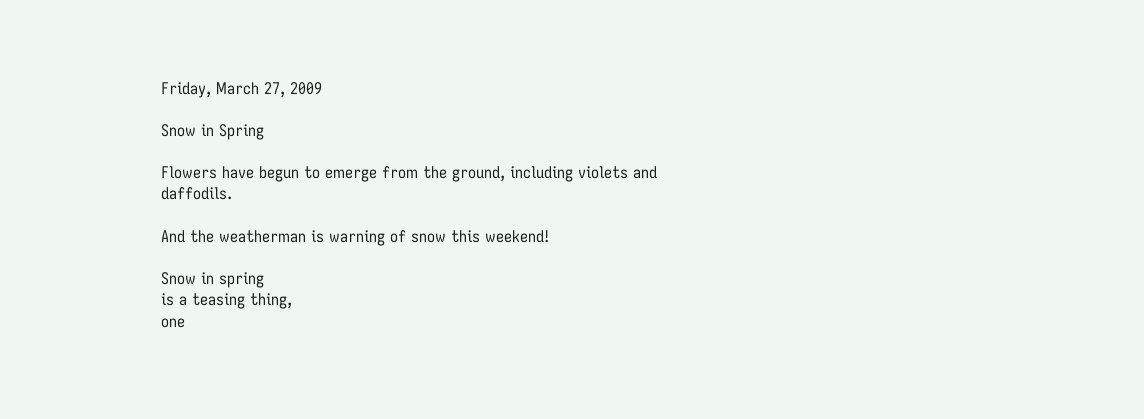Friday, March 27, 2009

Snow in Spring

Flowers have begun to emerge from the ground, including violets and daffodils.

And the weatherman is warning of snow this weekend!

Snow in spring
is a teasing thing,
one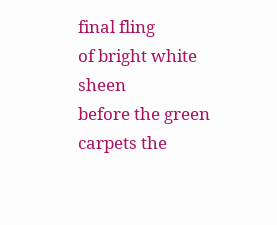final fling
of bright white sheen
before the green
carpets the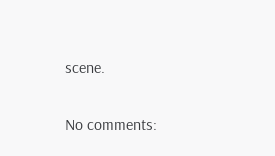scene.

No comments: